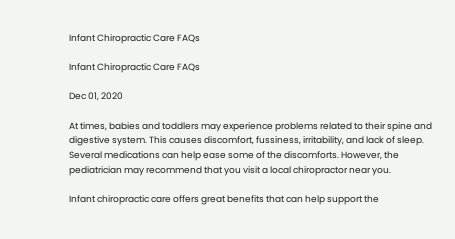Infant Chiropractic Care FAQs

Infant Chiropractic Care FAQs

Dec 01, 2020

At times, babies and toddlers may experience problems related to their spine and digestive system. This causes discomfort, fussiness, irritability, and lack of sleep. Several medications can help ease some of the discomforts. However, the pediatrician may recommend that you visit a local chiropractor near you.

Infant chiropractic care offers great benefits that can help support the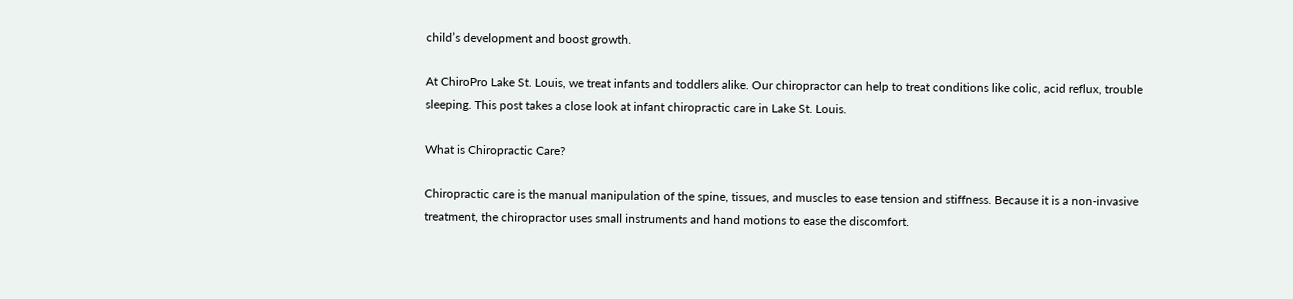child’s development and boost growth.

At ChiroPro Lake St. Louis, we treat infants and toddlers alike. Our chiropractor can help to treat conditions like colic, acid reflux, trouble sleeping. This post takes a close look at infant chiropractic care in Lake St. Louis.

What is Chiropractic Care?

Chiropractic care is the manual manipulation of the spine, tissues, and muscles to ease tension and stiffness. Because it is a non-invasive treatment, the chiropractor uses small instruments and hand motions to ease the discomfort.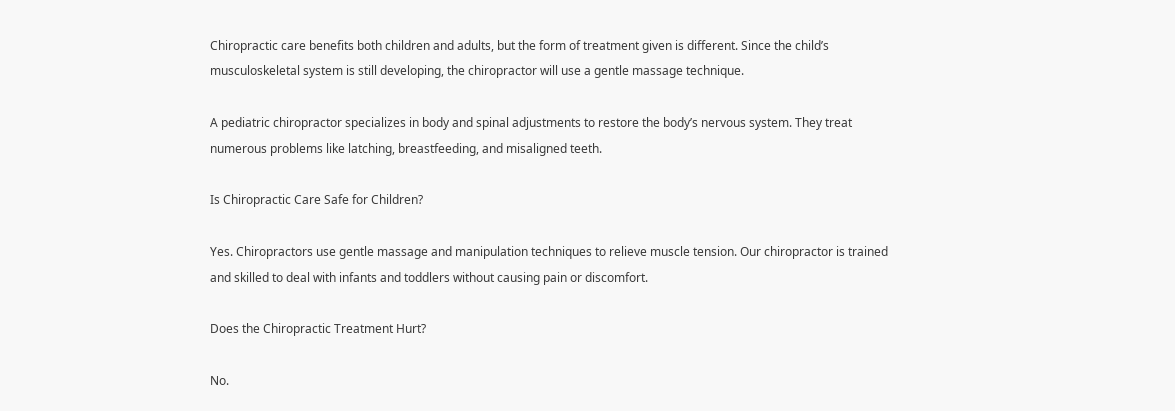Chiropractic care benefits both children and adults, but the form of treatment given is different. Since the child’s musculoskeletal system is still developing, the chiropractor will use a gentle massage technique.

A pediatric chiropractor specializes in body and spinal adjustments to restore the body’s nervous system. They treat numerous problems like latching, breastfeeding, and misaligned teeth.

Is Chiropractic Care Safe for Children?

Yes. Chiropractors use gentle massage and manipulation techniques to relieve muscle tension. Our chiropractor is trained and skilled to deal with infants and toddlers without causing pain or discomfort.

Does the Chiropractic Treatment Hurt?

No.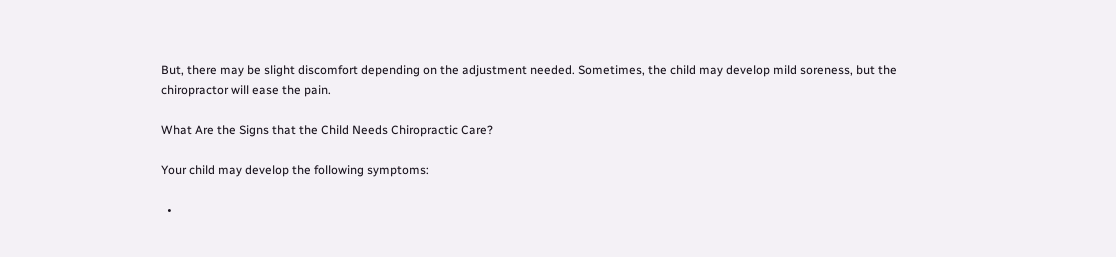But, there may be slight discomfort depending on the adjustment needed. Sometimes, the child may develop mild soreness, but the chiropractor will ease the pain.

What Are the Signs that the Child Needs Chiropractic Care?

Your child may develop the following symptoms:

  •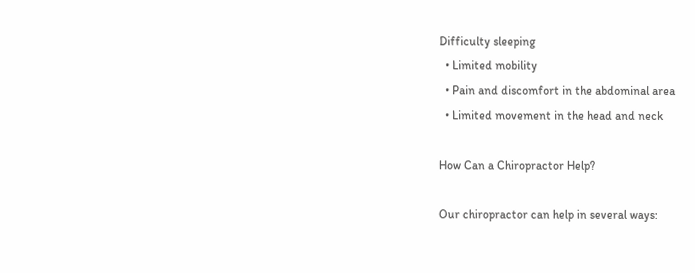Difficulty sleeping
  • Limited mobility
  • Pain and discomfort in the abdominal area
  • Limited movement in the head and neck

How Can a Chiropractor Help?

Our chiropractor can help in several ways: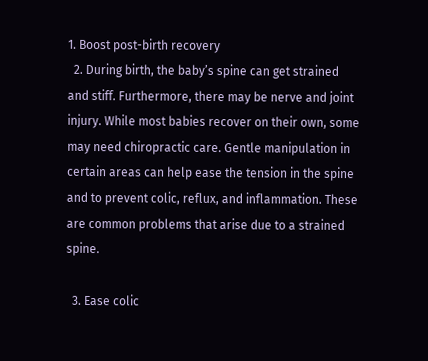1. Boost post-birth recovery
  2. During birth, the baby’s spine can get strained and stiff. Furthermore, there may be nerve and joint injury. While most babies recover on their own, some may need chiropractic care. Gentle manipulation in certain areas can help ease the tension in the spine and to prevent colic, reflux, and inflammation. These are common problems that arise due to a strained spine.

  3. Ease colic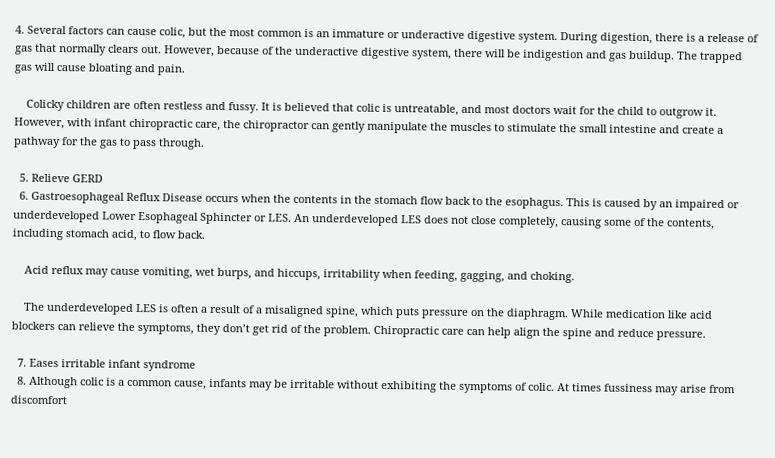4. Several factors can cause colic, but the most common is an immature or underactive digestive system. During digestion, there is a release of gas that normally clears out. However, because of the underactive digestive system, there will be indigestion and gas buildup. The trapped gas will cause bloating and pain.

    Colicky children are often restless and fussy. It is believed that colic is untreatable, and most doctors wait for the child to outgrow it. However, with infant chiropractic care, the chiropractor can gently manipulate the muscles to stimulate the small intestine and create a pathway for the gas to pass through.

  5. Relieve GERD
  6. Gastroesophageal Reflux Disease occurs when the contents in the stomach flow back to the esophagus. This is caused by an impaired or underdeveloped Lower Esophageal Sphincter or LES. An underdeveloped LES does not close completely, causing some of the contents, including stomach acid, to flow back.

    Acid reflux may cause vomiting, wet burps, and hiccups, irritability when feeding, gagging, and choking.

    The underdeveloped LES is often a result of a misaligned spine, which puts pressure on the diaphragm. While medication like acid blockers can relieve the symptoms, they don’t get rid of the problem. Chiropractic care can help align the spine and reduce pressure.

  7. Eases irritable infant syndrome
  8. Although colic is a common cause, infants may be irritable without exhibiting the symptoms of colic. At times fussiness may arise from discomfort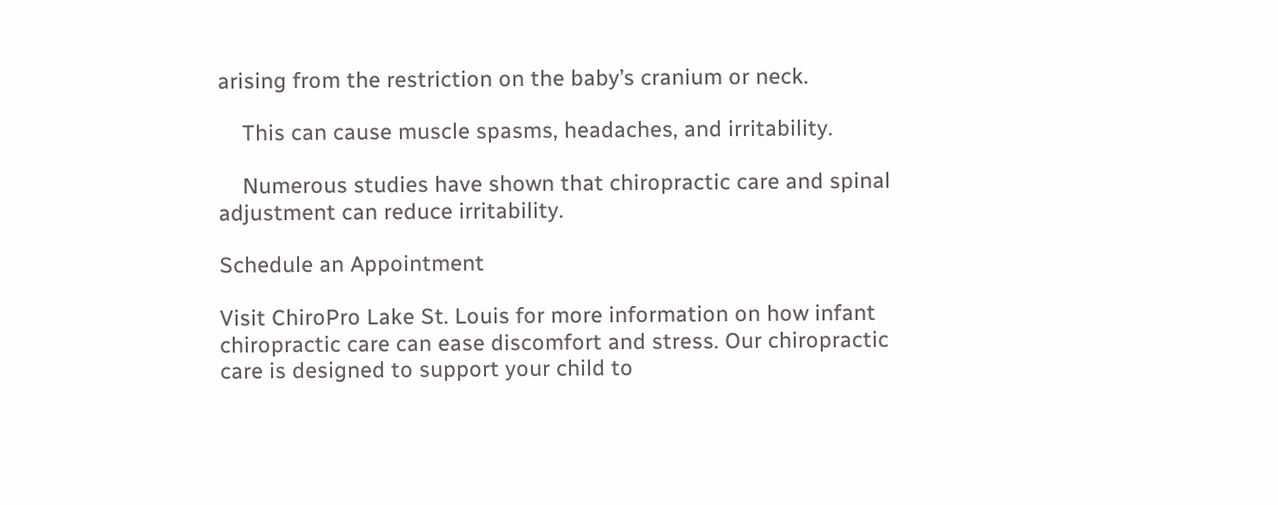arising from the restriction on the baby’s cranium or neck.

    This can cause muscle spasms, headaches, and irritability.

    Numerous studies have shown that chiropractic care and spinal adjustment can reduce irritability.

Schedule an Appointment

Visit ChiroPro Lake St. Louis for more information on how infant chiropractic care can ease discomfort and stress. Our chiropractic care is designed to support your child to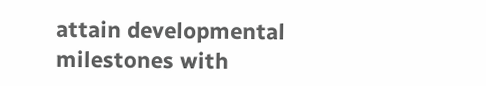attain developmental milestones with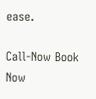ease.

Call-Now Book Now